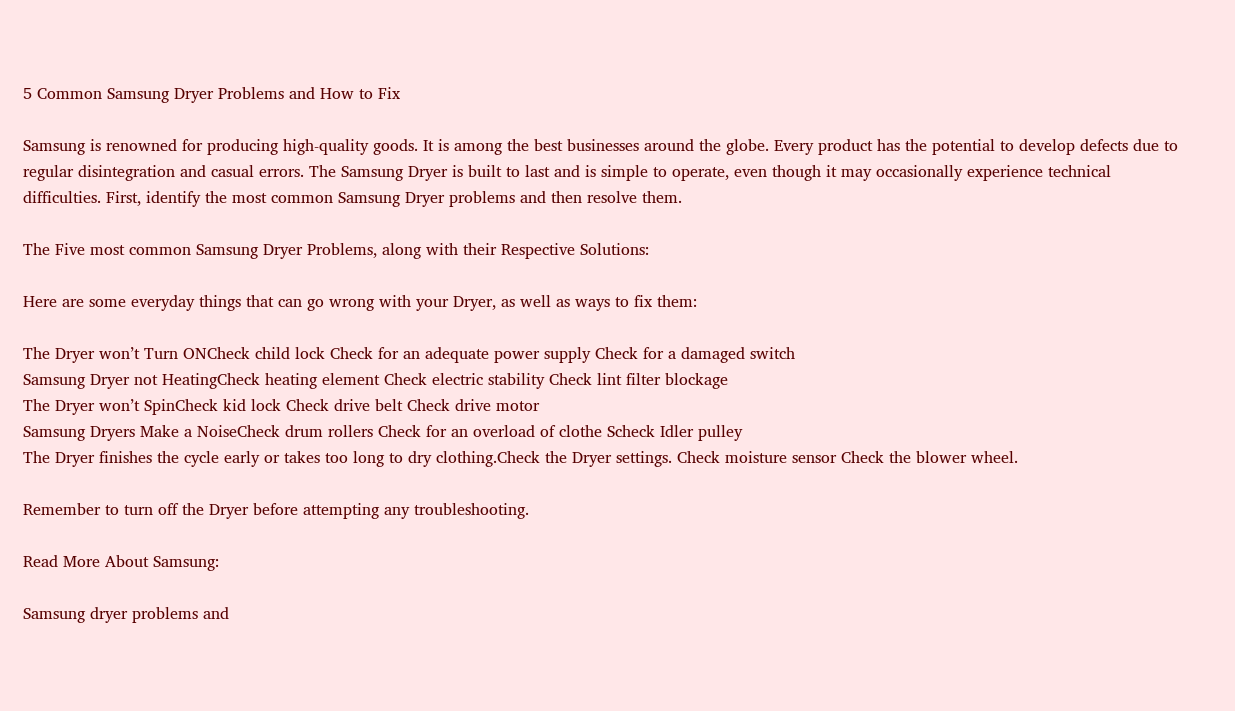5 Common Samsung Dryer Problems and How to Fix

Samsung is renowned for producing high-quality goods. It is among the best businesses around the globe. Every product has the potential to develop defects due to regular disintegration and casual errors. The Samsung Dryer is built to last and is simple to operate, even though it may occasionally experience technical difficulties. First, identify the most common Samsung Dryer problems and then resolve them.

The Five most common Samsung Dryer Problems, along with their Respective Solutions:

Here are some everyday things that can go wrong with your Dryer, as well as ways to fix them:

The Dryer won’t Turn ONCheck child lock Check for an adequate power supply Check for a damaged switch
Samsung Dryer not HeatingCheck heating element Check electric stability Check lint filter blockage
The Dryer won’t SpinCheck kid lock Check drive belt Check drive motor
Samsung Dryers Make a NoiseCheck drum rollers Check for an overload of clothe Scheck Idler pulley
The Dryer finishes the cycle early or takes too long to dry clothing.Check the Dryer settings. Check moisture sensor Check the blower wheel.

Remember to turn off the Dryer before attempting any troubleshooting.

Read More About Samsung:

Samsung dryer problems and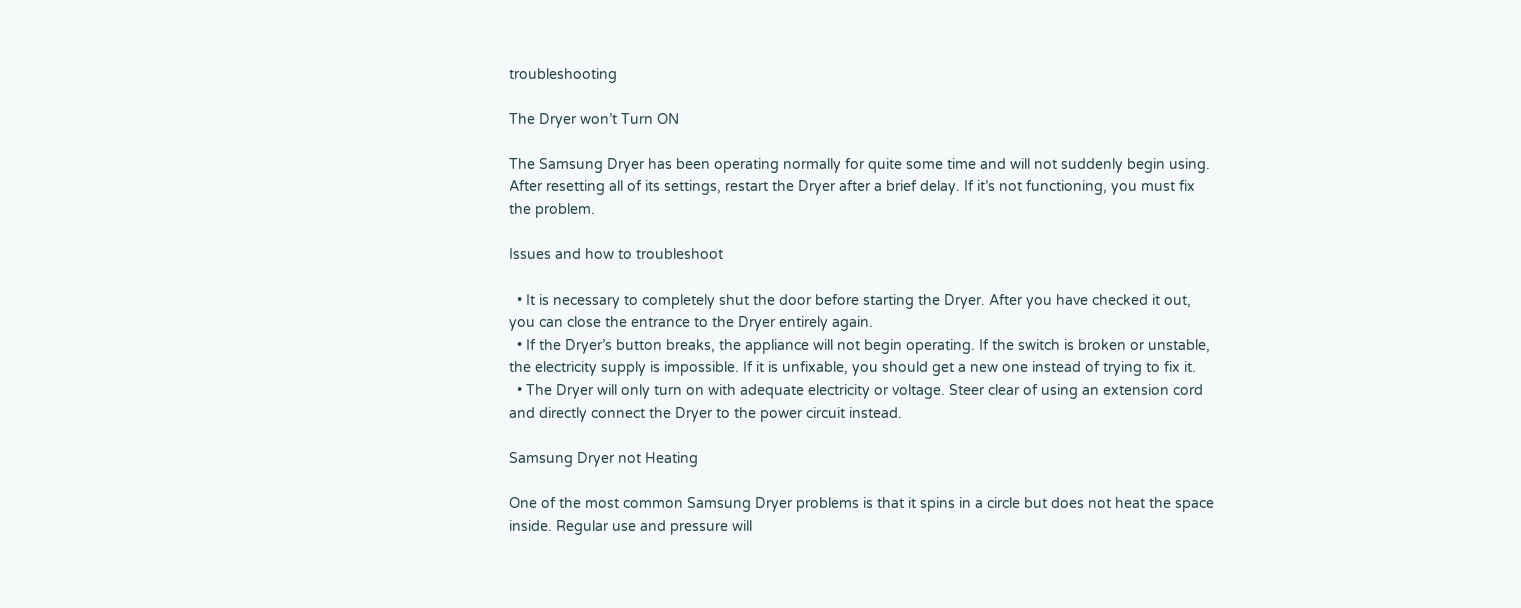troubleshooting

The Dryer won’t Turn ON

The Samsung Dryer has been operating normally for quite some time and will not suddenly begin using. After resetting all of its settings, restart the Dryer after a brief delay. If it’s not functioning, you must fix the problem.

Issues and how to troubleshoot

  • It is necessary to completely shut the door before starting the Dryer. After you have checked it out, you can close the entrance to the Dryer entirely again.
  • If the Dryer’s button breaks, the appliance will not begin operating. If the switch is broken or unstable, the electricity supply is impossible. If it is unfixable, you should get a new one instead of trying to fix it.
  • The Dryer will only turn on with adequate electricity or voltage. Steer clear of using an extension cord and directly connect the Dryer to the power circuit instead.

Samsung Dryer not Heating

One of the most common Samsung Dryer problems is that it spins in a circle but does not heat the space inside. Regular use and pressure will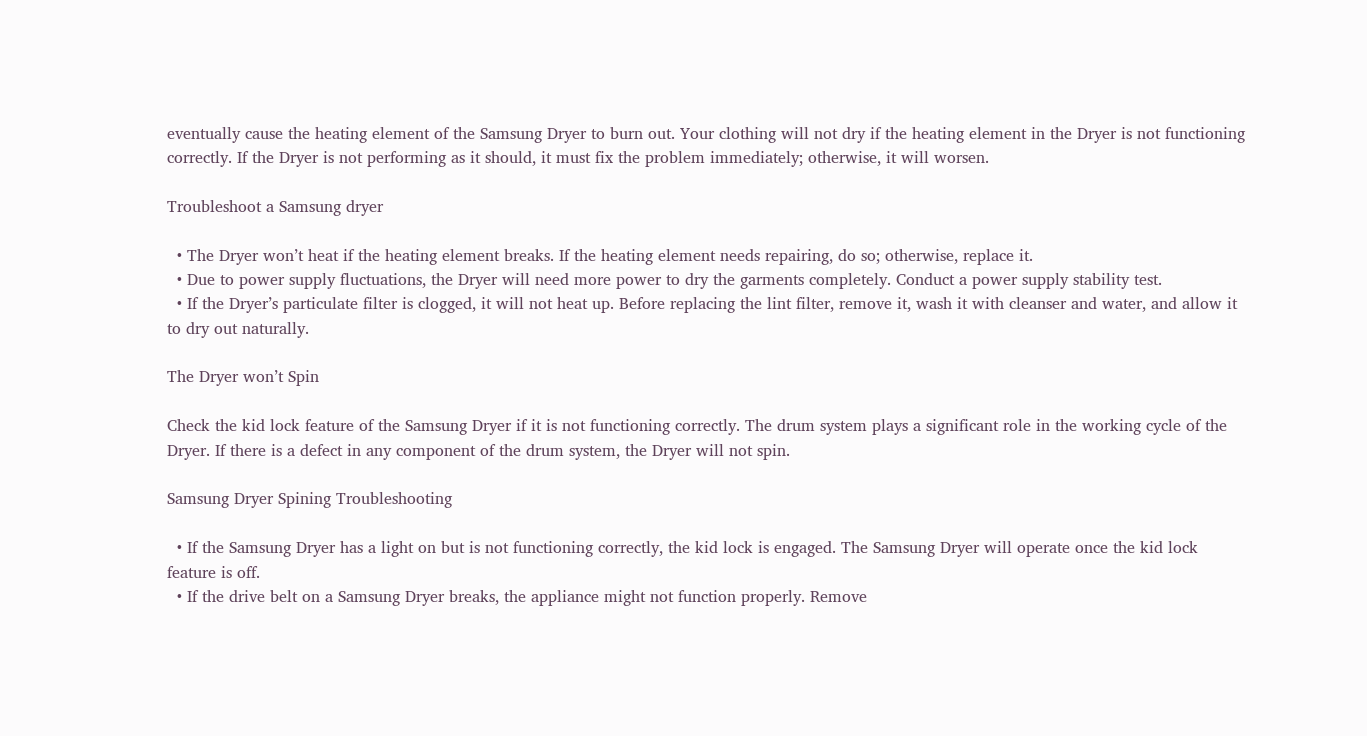eventually cause the heating element of the Samsung Dryer to burn out. Your clothing will not dry if the heating element in the Dryer is not functioning correctly. If the Dryer is not performing as it should, it must fix the problem immediately; otherwise, it will worsen.

Troubleshoot a Samsung dryer

  • The Dryer won’t heat if the heating element breaks. If the heating element needs repairing, do so; otherwise, replace it.
  • Due to power supply fluctuations, the Dryer will need more power to dry the garments completely. Conduct a power supply stability test.
  • If the Dryer’s particulate filter is clogged, it will not heat up. Before replacing the lint filter, remove it, wash it with cleanser and water, and allow it to dry out naturally.

The Dryer won’t Spin

Check the kid lock feature of the Samsung Dryer if it is not functioning correctly. The drum system plays a significant role in the working cycle of the Dryer. If there is a defect in any component of the drum system, the Dryer will not spin.

Samsung Dryer Spining Troubleshooting

  • If the Samsung Dryer has a light on but is not functioning correctly, the kid lock is engaged. The Samsung Dryer will operate once the kid lock feature is off.
  • If the drive belt on a Samsung Dryer breaks, the appliance might not function properly. Remove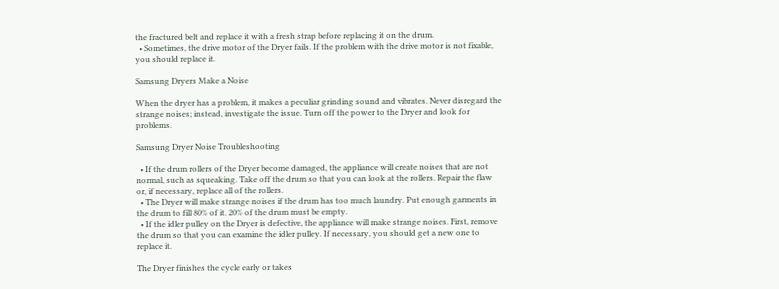the fractured belt and replace it with a fresh strap before replacing it on the drum.
  • Sometimes, the drive motor of the Dryer fails. If the problem with the drive motor is not fixable, you should replace it.

Samsung Dryers Make a Noise

When the dryer has a problem, it makes a peculiar grinding sound and vibrates. Never disregard the strange noises; instead, investigate the issue. Turn off the power to the Dryer and look for problems.

Samsung Dryer Noise Troubleshooting

  • If the drum rollers of the Dryer become damaged, the appliance will create noises that are not normal, such as squeaking. Take off the drum so that you can look at the rollers. Repair the flaw or, if necessary, replace all of the rollers.
  • The Dryer will make strange noises if the drum has too much laundry. Put enough garments in the drum to fill 80% of it. 20% of the drum must be empty.
  • If the idler pulley on the Dryer is defective, the appliance will make strange noises. First, remove the drum so that you can examine the idler pulley. If necessary, you should get a new one to replace it.

The Dryer finishes the cycle early or takes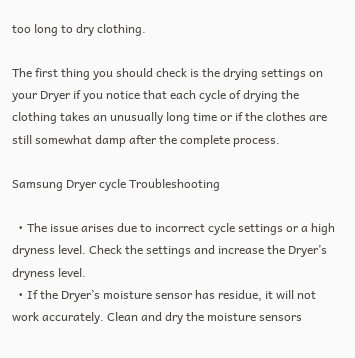too long to dry clothing.

The first thing you should check is the drying settings on your Dryer if you notice that each cycle of drying the clothing takes an unusually long time or if the clothes are still somewhat damp after the complete process.

Samsung Dryer cycle Troubleshooting

  • The issue arises due to incorrect cycle settings or a high dryness level. Check the settings and increase the Dryer’s dryness level.
  • If the Dryer’s moisture sensor has residue, it will not work accurately. Clean and dry the moisture sensors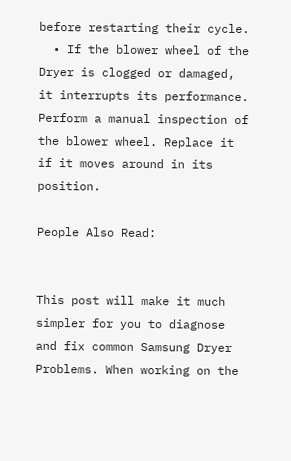before restarting their cycle.
  • If the blower wheel of the Dryer is clogged or damaged, it interrupts its performance. Perform a manual inspection of the blower wheel. Replace it if it moves around in its position.

People Also Read:


This post will make it much simpler for you to diagnose and fix common Samsung Dryer Problems. When working on the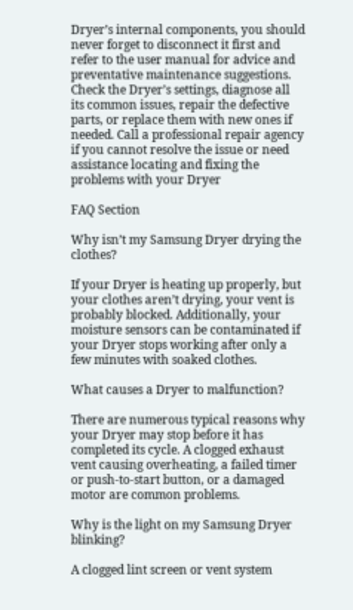Dryer’s internal components, you should never forget to disconnect it first and refer to the user manual for advice and preventative maintenance suggestions. Check the Dryer’s settings, diagnose all its common issues, repair the defective parts, or replace them with new ones if needed. Call a professional repair agency if you cannot resolve the issue or need assistance locating and fixing the problems with your Dryer

FAQ Section

Why isn’t my Samsung Dryer drying the clothes?

If your Dryer is heating up properly, but your clothes aren’t drying, your vent is probably blocked. Additionally, your moisture sensors can be contaminated if your Dryer stops working after only a few minutes with soaked clothes.

What causes a Dryer to malfunction?

There are numerous typical reasons why your Dryer may stop before it has completed its cycle. A clogged exhaust vent causing overheating, a failed timer or push-to-start button, or a damaged motor are common problems.

Why is the light on my Samsung Dryer blinking?

A clogged lint screen or vent system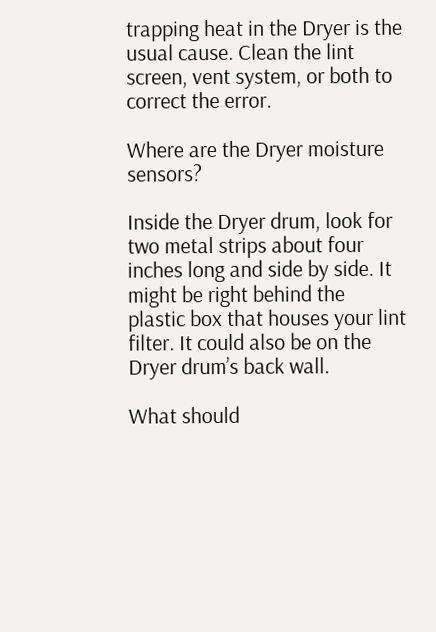trapping heat in the Dryer is the usual cause. Clean the lint screen, vent system, or both to correct the error.

Where are the Dryer moisture sensors?

Inside the Dryer drum, look for two metal strips about four inches long and side by side. It might be right behind the plastic box that houses your lint filter. It could also be on the Dryer drum’s back wall.

What should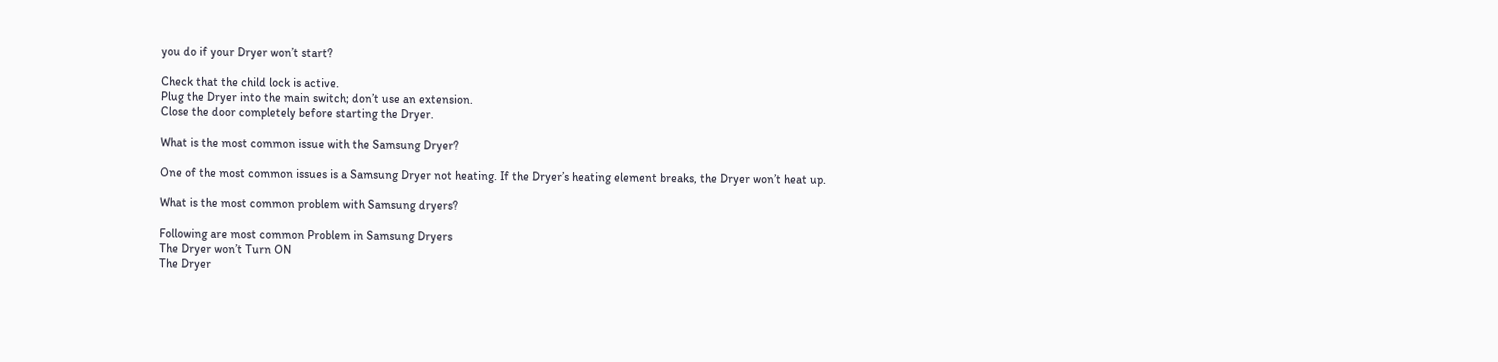you do if your Dryer won’t start?

Check that the child lock is active.
Plug the Dryer into the main switch; don’t use an extension.
Close the door completely before starting the Dryer.

What is the most common issue with the Samsung Dryer?

One of the most common issues is a Samsung Dryer not heating. If the Dryer’s heating element breaks, the Dryer won’t heat up.

What is the most common problem with Samsung dryers?

Following are most common Problem in Samsung Dryers
The Dryer won’t Turn ON
The Dryer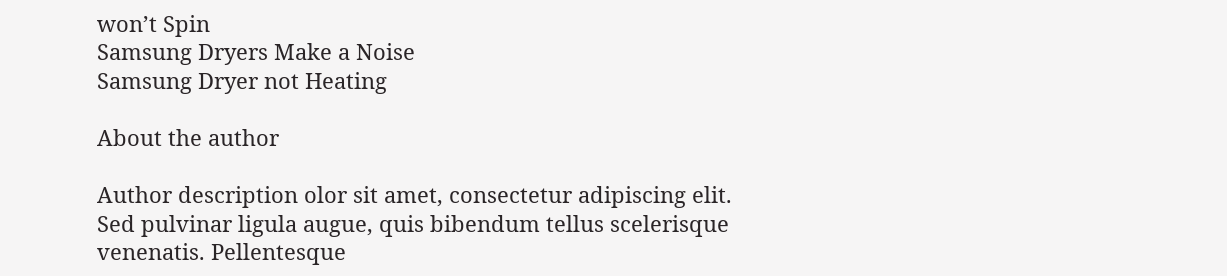won’t Spin
Samsung Dryers Make a Noise
Samsung Dryer not Heating

About the author

Author description olor sit amet, consectetur adipiscing elit. Sed pulvinar ligula augue, quis bibendum tellus scelerisque venenatis. Pellentesque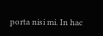porta nisi mi. In hac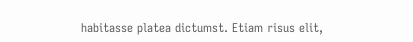habitasse platea dictumst. Etiam risus elit,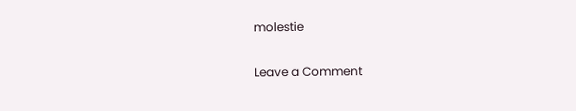molestie

Leave a Comment